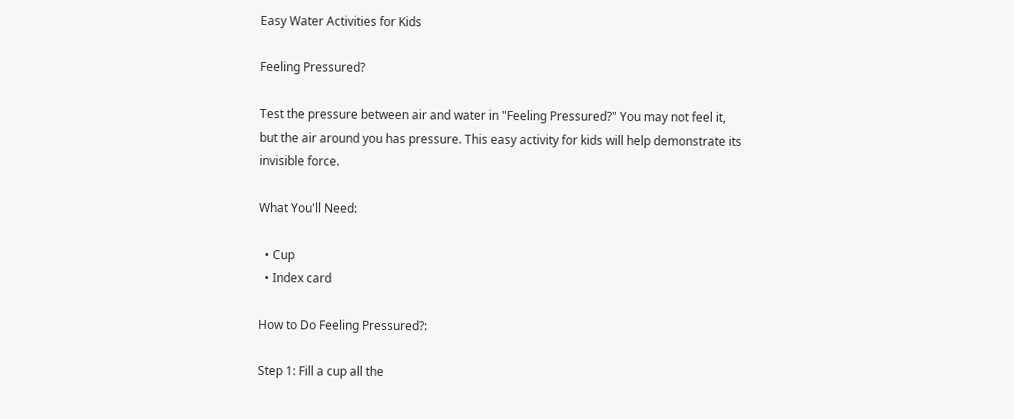Easy Water Activities for Kids

Feeling Pressured?

Test the pressure between air and water in "Feeling Pressured?" You may not feel it, but the air around you has pressure. This easy activity for kids will help demonstrate its invisible force.

What You'll Need:

  • Cup
  • Index card

How to Do Feeling Pressured?:

Step 1: Fill a cup all the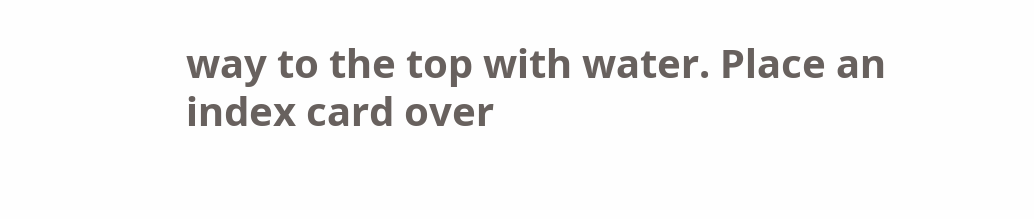way to the top with water. Place an index card over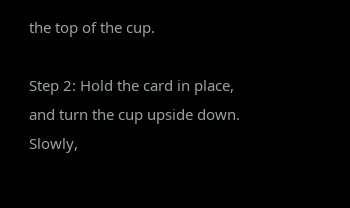the top of the cup.

Step 2: Hold the card in place, and turn the cup upside down. Slowly,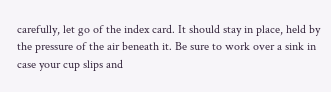carefully, let go of the index card. It should stay in place, held by the pressure of the air beneath it. Be sure to work over a sink in case your cup slips and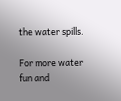the water spills.

For more water fun and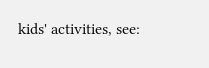kids' activities, see: